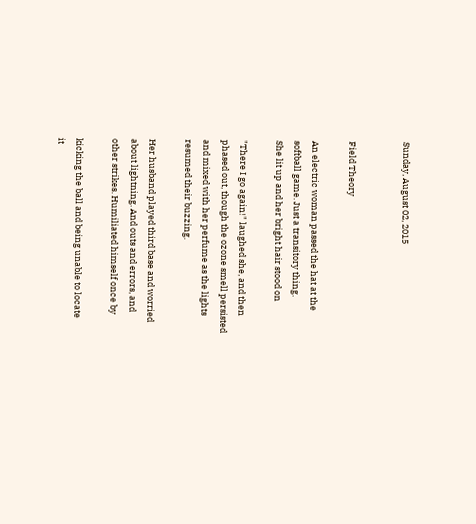Sunday, August 02, 2015


Field Theory

An electric woman passed the hat at the
softball game. Just a transitory thing.
She lit up and her bright hair stood on

"There I go again!" laughed she, and then
phased out, though the ozone smell persisted
and mixed with her perfume as the lights
resumed their buzzing.

Her husband played third base and worried
about lightning. And outs and errors, and
other strikes. Humiliated himself once by

kicking the ball and being unable to locate
it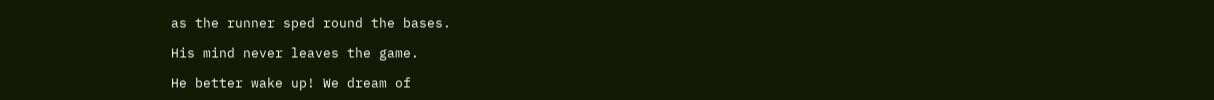as the runner sped round the bases.

His mind never leaves the game.

He better wake up! We dream of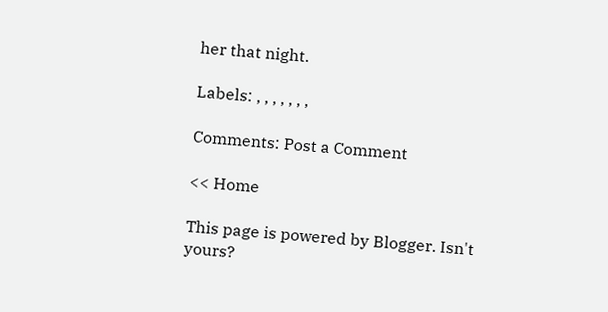her that night.

Labels: , , , , , , ,

Comments: Post a Comment

<< Home

This page is powered by Blogger. Isn't yours?